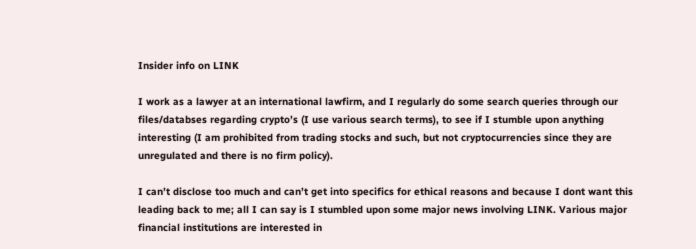Insider info on LINK

I work as a lawyer at an international lawfirm, and I regularly do some search queries through our files/databses regarding crypto’s (I use various search terms), to see if I stumble upon anything interesting (I am prohibited from trading stocks and such, but not cryptocurrencies since they are unregulated and there is no firm policy).

I can’t disclose too much and can’t get into specifics for ethical reasons and because I dont want this leading back to me; all I can say is I stumbled upon some major news involving LINK. Various major financial institutions are interested in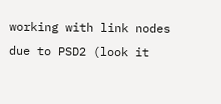working with link nodes due to PSD2 (look it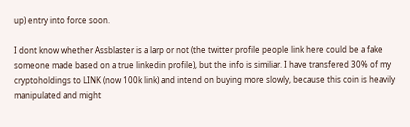up) entry into force soon.

I dont know whether Assblaster is a larp or not (the twitter profile people link here could be a fake someone made based on a true linkedin profile), but the info is similiar. I have transfered 30% of my cryptoholdings to LINK (now 100k link) and intend on buying more slowly, because this coin is heavily manipulated and might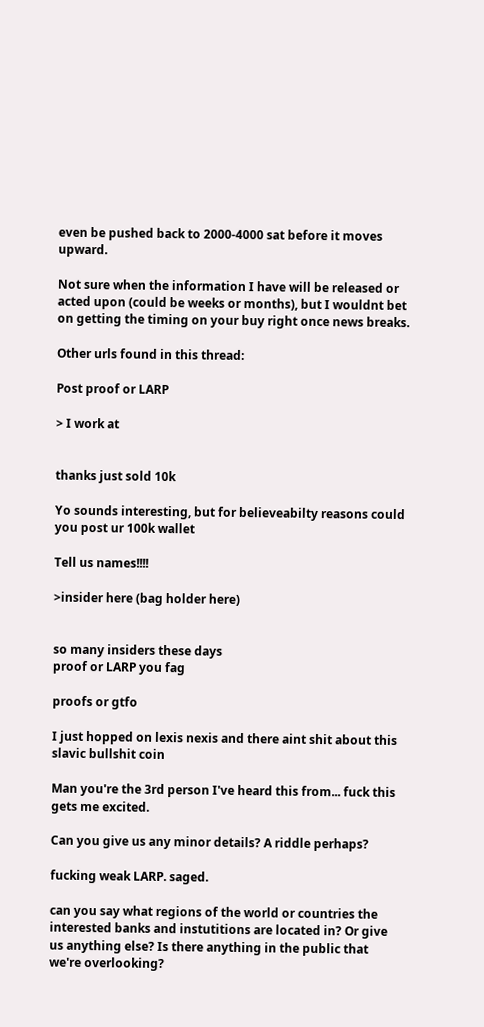even be pushed back to 2000-4000 sat before it moves upward.

Not sure when the information I have will be released or acted upon (could be weeks or months), but I wouldnt bet on getting the timing on your buy right once news breaks.

Other urls found in this thread:

Post proof or LARP

> I work at


thanks just sold 10k

Yo sounds interesting, but for believeabilty reasons could you post ur 100k wallet

Tell us names!!!!

>insider here (bag holder here)


so many insiders these days
proof or LARP you fag

proofs or gtfo

I just hopped on lexis nexis and there aint shit about this slavic bullshit coin

Man you're the 3rd person I've heard this from... fuck this gets me excited.

Can you give us any minor details? A riddle perhaps?

fucking weak LARP. saged.

can you say what regions of the world or countries the interested banks and instutitions are located in? Or give us anything else? Is there anything in the public that we're overlooking?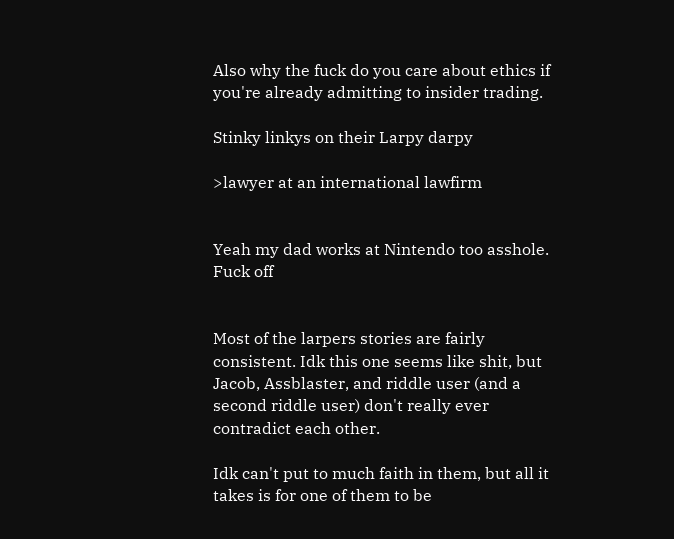Also why the fuck do you care about ethics if you're already admitting to insider trading.

Stinky linkys on their Larpy darpy

>lawyer at an international lawfirm


Yeah my dad works at Nintendo too asshole. Fuck off


Most of the larpers stories are fairly consistent. Idk this one seems like shit, but Jacob, Assblaster, and riddle user (and a second riddle user) don't really ever contradict each other.

Idk can't put to much faith in them, but all it takes is for one of them to be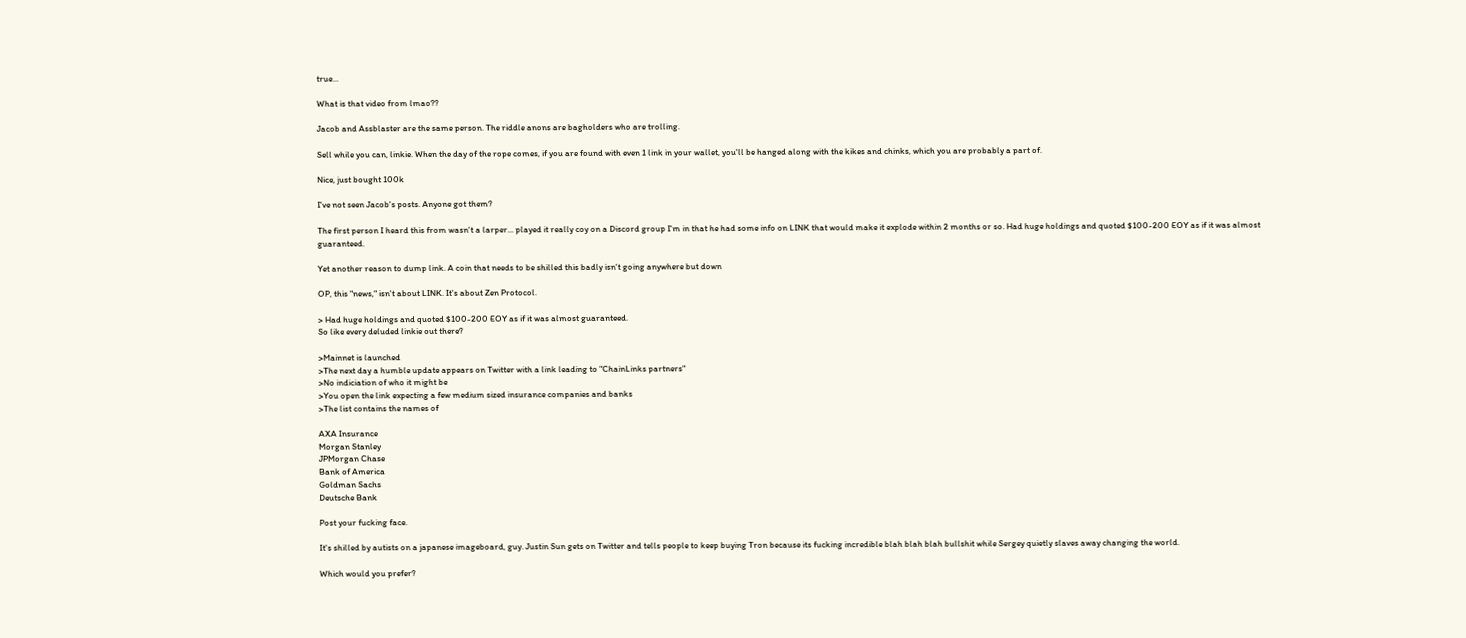true...

What is that video from lmao??

Jacob and Assblaster are the same person. The riddle anons are bagholders who are trolling.

Sell while you can, linkie. When the day of the rope comes, if you are found with even 1 link in your wallet, you'll be hanged along with the kikes and chinks, which you are probably a part of.

Nice, just bought 100k

I've not seen Jacob's posts. Anyone got them?

The first person I heard this from wasn't a larper... played it really coy on a Discord group I'm in that he had some info on LINK that would make it explode within 2 months or so. Had huge holdings and quoted $100-200 EOY as if it was almost guaranteed.

Yet another reason to dump link. A coin that needs to be shilled this badly isn't going anywhere but down

OP, this "news," isn't about LINK. It's about Zen Protocol.

> Had huge holdings and quoted $100-200 EOY as if it was almost guaranteed.
So like every deluded linkie out there?

>Mainnet is launched
>The next day a humble update appears on Twitter with a link leading to "ChainLinks partners"
>No indiciation of who it might be
>You open the link expecting a few medium sized insurance companies and banks
>The list contains the names of

AXA Insurance
Morgan Stanley
JPMorgan Chase
Bank of America
Goldman Sachs
Deutsche Bank

Post your fucking face.

It's shilled by autists on a japanese imageboard, guy. Justin Sun gets on Twitter and tells people to keep buying Tron because its fucking incredible blah blah blah bullshit while Sergey quietly slaves away changing the world.

Which would you prefer?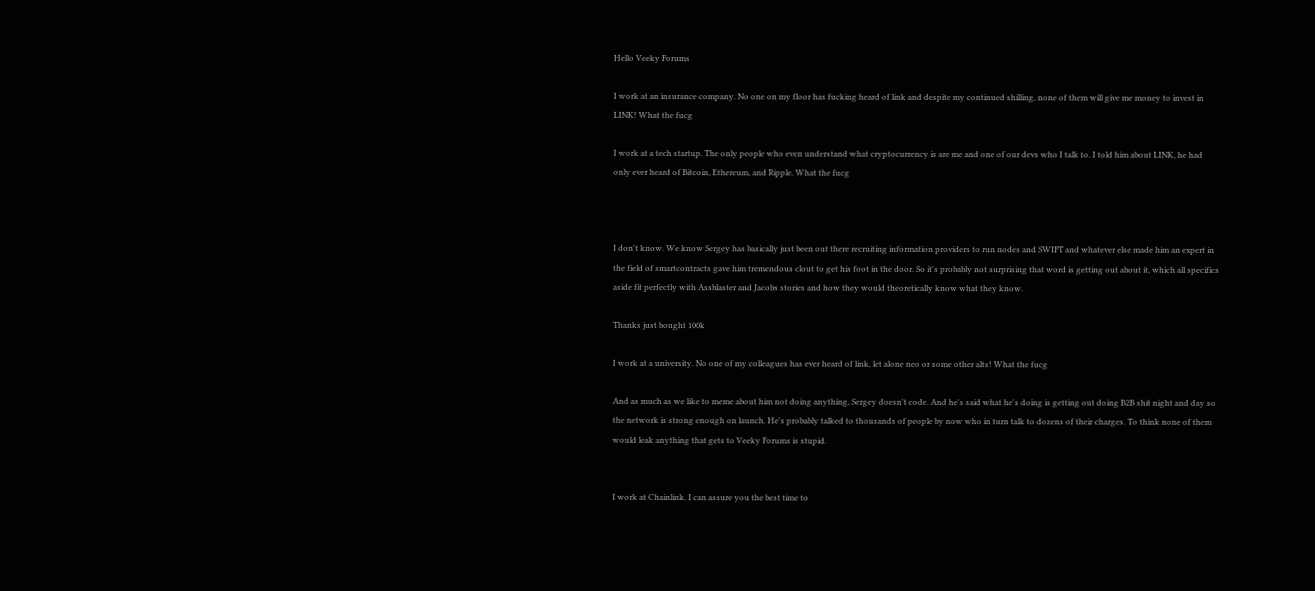Hello Veeky Forums

I work at an insurance company. No one on my floor has fucking heard of link and despite my continued shilling, none of them will give me money to invest in LINK! What the fucg

I work at a tech startup. The only people who even understand what cryptocurrency is are me and one of our devs who I talk to. I told him about LINK, he had only ever heard of Bitcoin, Ethereum, and Ripple. What the fucg



I don't know. We know Sergey has basically just been out there recruiting information providers to run nodes and SWIFT and whatever else made him an expert in the field of smartcontracts gave him tremendous clout to get his foot in the door. So it's probably not surprising that word is getting out about it, which all specifics aside fit perfectly with Assblaster and Jacobs stories and how they would theoretically know what they know.

Thanks just bought 100k

I work at a university. No one of my colleagues has ever heard of link, let alone neo or some other alts! What the fucg

And as much as we like to meme about him not doing anything, Sergey doesn't code. And he's said what he's doing is getting out doing B2B shit night and day so the network is strong enough on launch. He's probably talked to thousands of people by now who in turn talk to dozens of their charges. To think none of them would leak anything that gets to Veeky Forums is stupid.


I work at Chainlink. I can assure you the best time to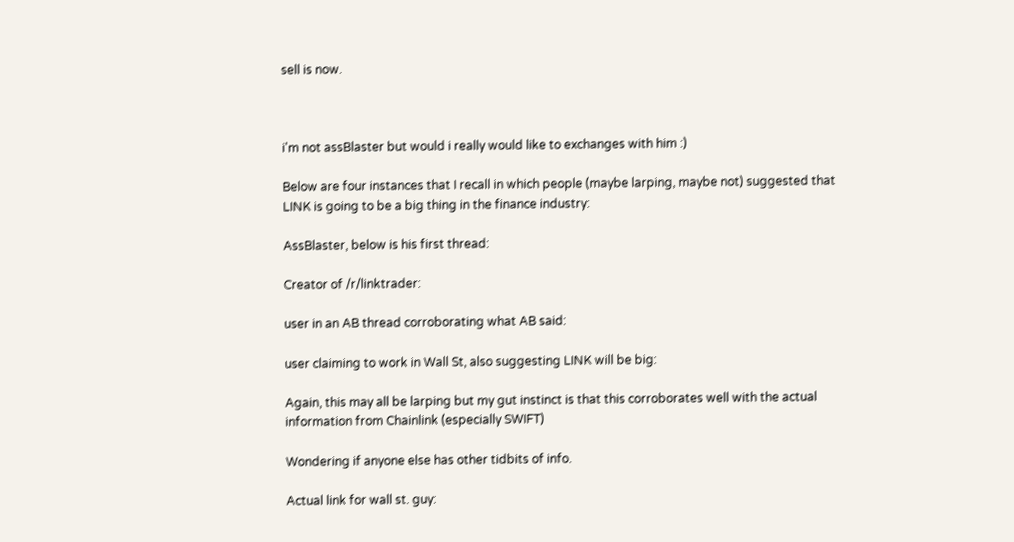sell is now.



i'm not assBlaster but would i really would like to exchanges with him :)

Below are four instances that I recall in which people (maybe larping, maybe not) suggested that LINK is going to be a big thing in the finance industry:

AssBlaster, below is his first thread:

Creator of /r/linktrader:

user in an AB thread corroborating what AB said:

user claiming to work in Wall St, also suggesting LINK will be big:

Again, this may all be larping but my gut instinct is that this corroborates well with the actual information from Chainlink (especially SWIFT)

Wondering if anyone else has other tidbits of info.

Actual link for wall st. guy: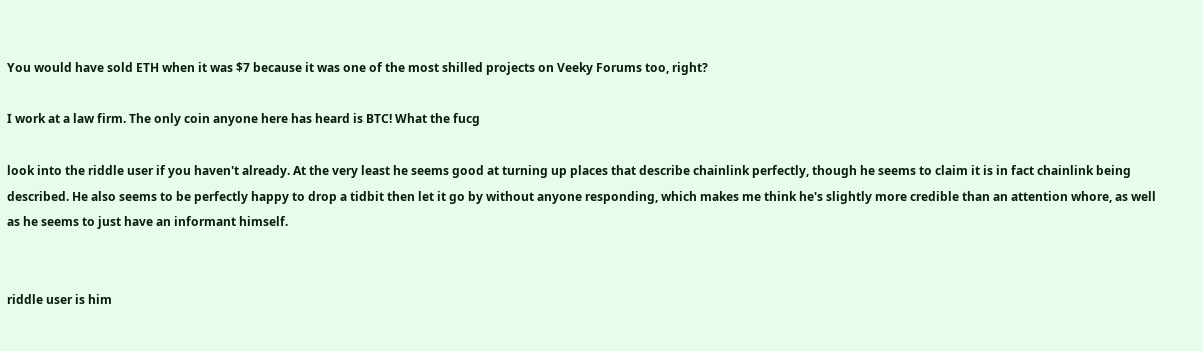You would have sold ETH when it was $7 because it was one of the most shilled projects on Veeky Forums too, right?

I work at a law firm. The only coin anyone here has heard is BTC! What the fucg

look into the riddle user if you haven't already. At the very least he seems good at turning up places that describe chainlink perfectly, though he seems to claim it is in fact chainlink being described. He also seems to be perfectly happy to drop a tidbit then let it go by without anyone responding, which makes me think he's slightly more credible than an attention whore, as well as he seems to just have an informant himself.


riddle user is him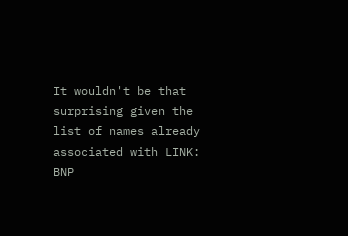It wouldn't be that surprising given the list of names already associated with LINK:
BNP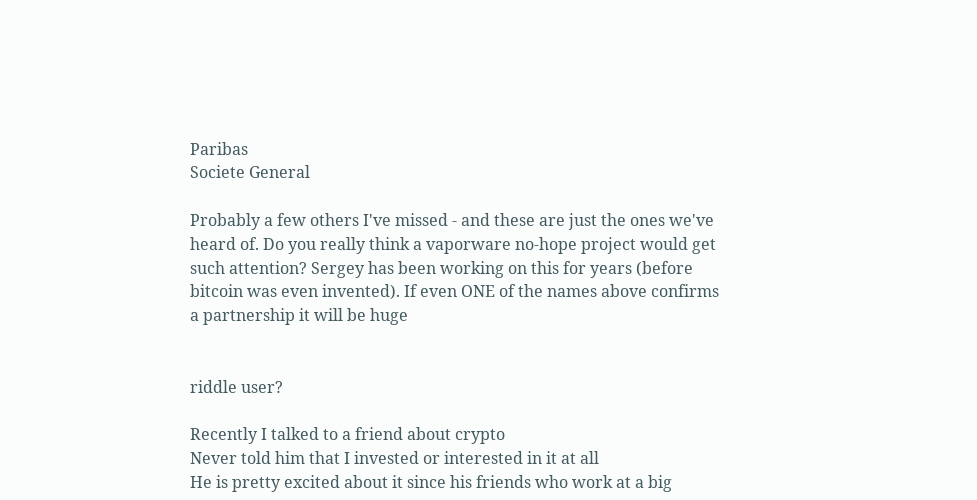Paribas
Societe General

Probably a few others I've missed - and these are just the ones we've heard of. Do you really think a vaporware no-hope project would get such attention? Sergey has been working on this for years (before bitcoin was even invented). If even ONE of the names above confirms a partnership it will be huge


riddle user?

Recently I talked to a friend about crypto
Never told him that I invested or interested in it at all
He is pretty excited about it since his friends who work at a big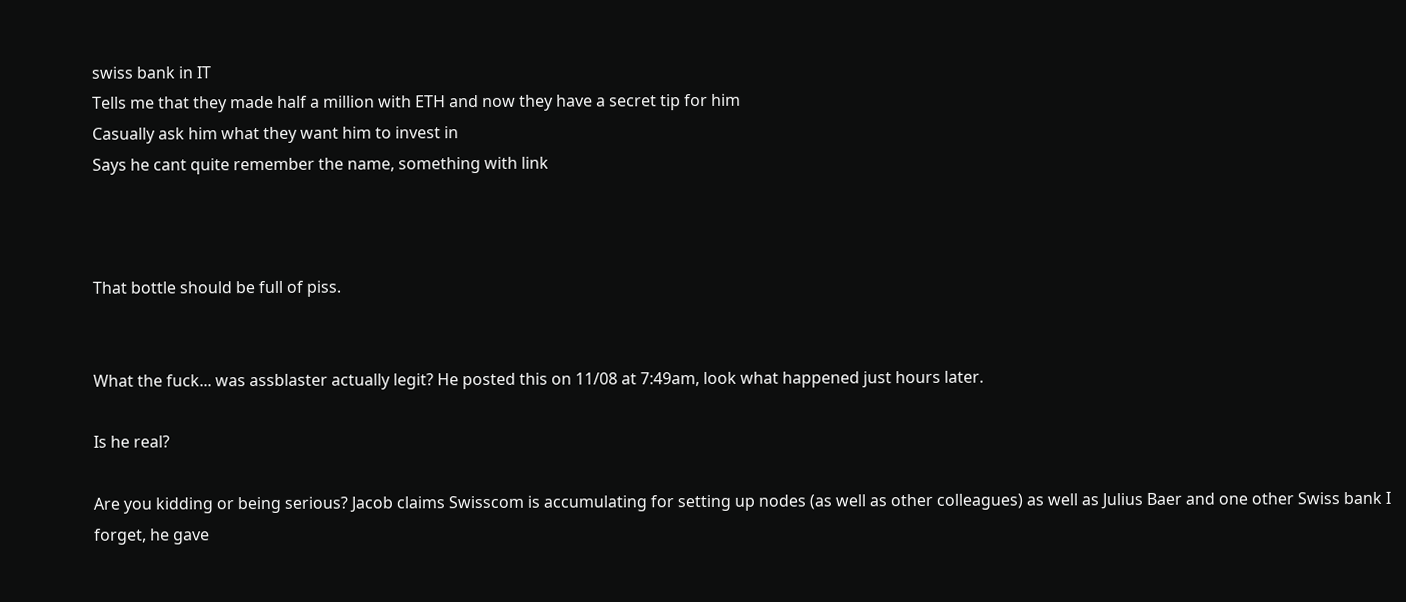swiss bank in IT
Tells me that they made half a million with ETH and now they have a secret tip for him
Casually ask him what they want him to invest in
Says he cant quite remember the name, something with link



That bottle should be full of piss.


What the fuck... was assblaster actually legit? He posted this on 11/08 at 7:49am, look what happened just hours later.

Is he real?

Are you kidding or being serious? Jacob claims Swisscom is accumulating for setting up nodes (as well as other colleagues) as well as Julius Baer and one other Swiss bank I forget, he gave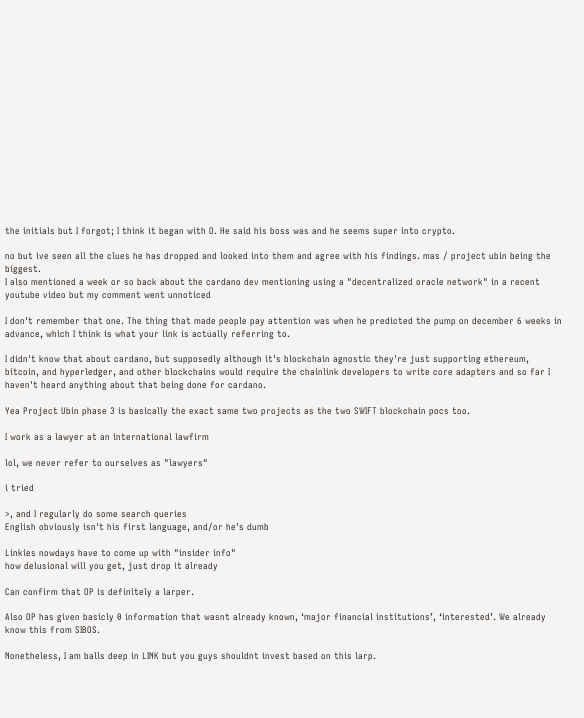the initials but I forgot; I think it began with O. He said his boss was and he seems super into crypto.

no but ive seen all the clues he has dropped and looked into them and agree with his findings. mas / project ubin being the biggest.
I also mentioned a week or so back about the cardano dev mentioning using a "decentralized oracle network" in a recent youtube video but my comment went unnoticed

I don't remember that one. The thing that made people pay attention was when he predicted the pump on december 6 weeks in advance, which I think is what your link is actually referring to.

I didn't know that about cardano, but supposedly although it's blockchain agnostic they're just supporting ethereum, bitcoin, and hyperledger, and other blockchains would require the chainlink developers to write core adapters and so far I haven't heard anything about that being done for cardano.

Yea Project Ubin phase 3 is basically the exact same two projects as the two SWIFT blockchain pocs too.

I work as a lawyer at an international lawfirm

lol, we never refer to ourselves as "lawyers"

i tried

>, and I regularly do some search queries
English obviously isn't his first language, and/or he's dumb

Linkies nowdays have to come up with "insider info"
how delusional will you get, just drop it already

Can confirm that OP is definitely a larper.

Also OP has given basicly 0 information that wasnt already known, ‘major financial institutions’, ‘interested’. We already know this from SIBOS.

Nonetheless, I am balls deep in LINK but you guys shouldnt invest based on this larp.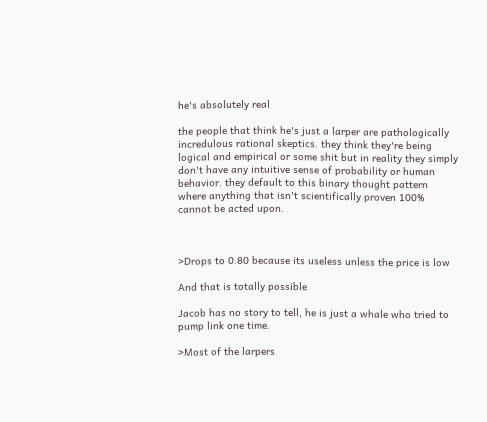he's absolutely real

the people that think he's just a larper are pathologically incredulous rational skeptics. they think they're being logical and empirical or some shit but in reality they simply don't have any intuitive sense of probability or human behavior. they default to this binary thought pattern where anything that isn't scientifically proven 100% cannot be acted upon.



>Drops to 0.80 because its useless unless the price is low

And that is totally possible

Jacob has no story to tell, he is just a whale who tried to pump link one time.

>Most of the larpers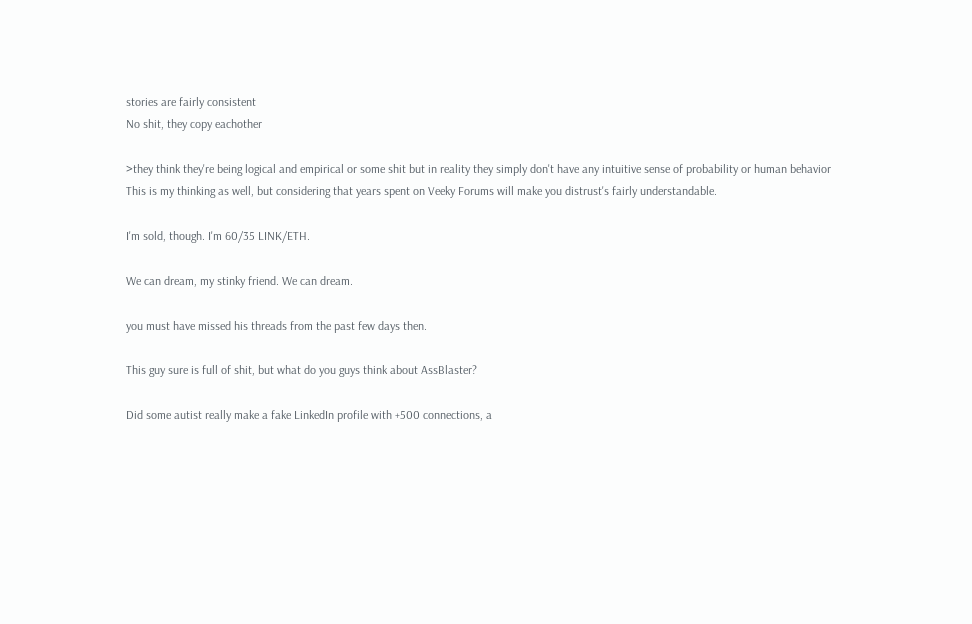stories are fairly consistent
No shit, they copy eachother

>they think they're being logical and empirical or some shit but in reality they simply don't have any intuitive sense of probability or human behavior
This is my thinking as well, but considering that years spent on Veeky Forums will make you distrust's fairly understandable.

I'm sold, though. I'm 60/35 LINK/ETH.

We can dream, my stinky friend. We can dream.

you must have missed his threads from the past few days then.

This guy sure is full of shit, but what do you guys think about AssBlaster?

Did some autist really make a fake LinkedIn profile with +500 connections, a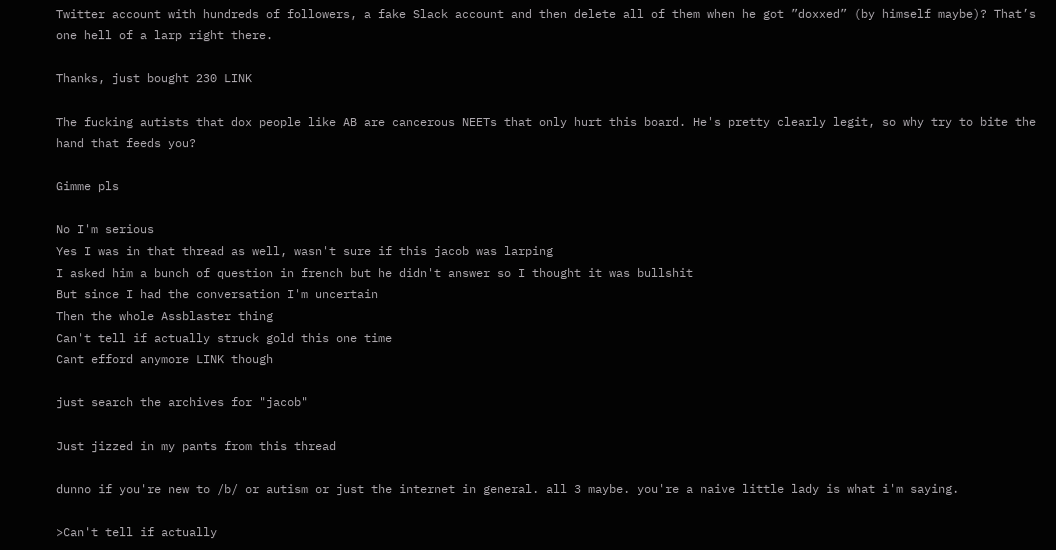Twitter account with hundreds of followers, a fake Slack account and then delete all of them when he got ”doxxed” (by himself maybe)? That’s one hell of a larp right there.

Thanks, just bought 230 LINK

The fucking autists that dox people like AB are cancerous NEETs that only hurt this board. He's pretty clearly legit, so why try to bite the hand that feeds you?

Gimme pls

No I'm serious
Yes I was in that thread as well, wasn't sure if this jacob was larping
I asked him a bunch of question in french but he didn't answer so I thought it was bullshit
But since I had the conversation I'm uncertain
Then the whole Assblaster thing
Can't tell if actually struck gold this one time
Cant efford anymore LINK though

just search the archives for "jacob"

Just jizzed in my pants from this thread

dunno if you're new to /b/ or autism or just the internet in general. all 3 maybe. you're a naive little lady is what i'm saying.

>Can't tell if actually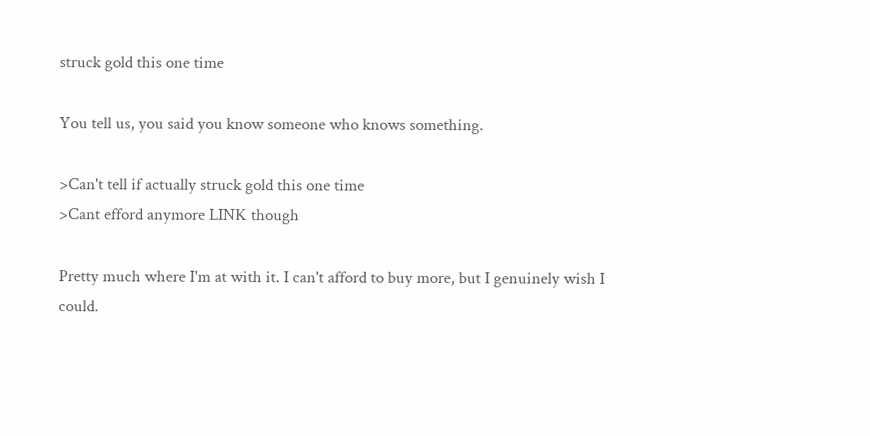struck gold this one time

You tell us, you said you know someone who knows something.

>Can't tell if actually struck gold this one time
>Cant efford anymore LINK though

Pretty much where I'm at with it. I can't afford to buy more, but I genuinely wish I could.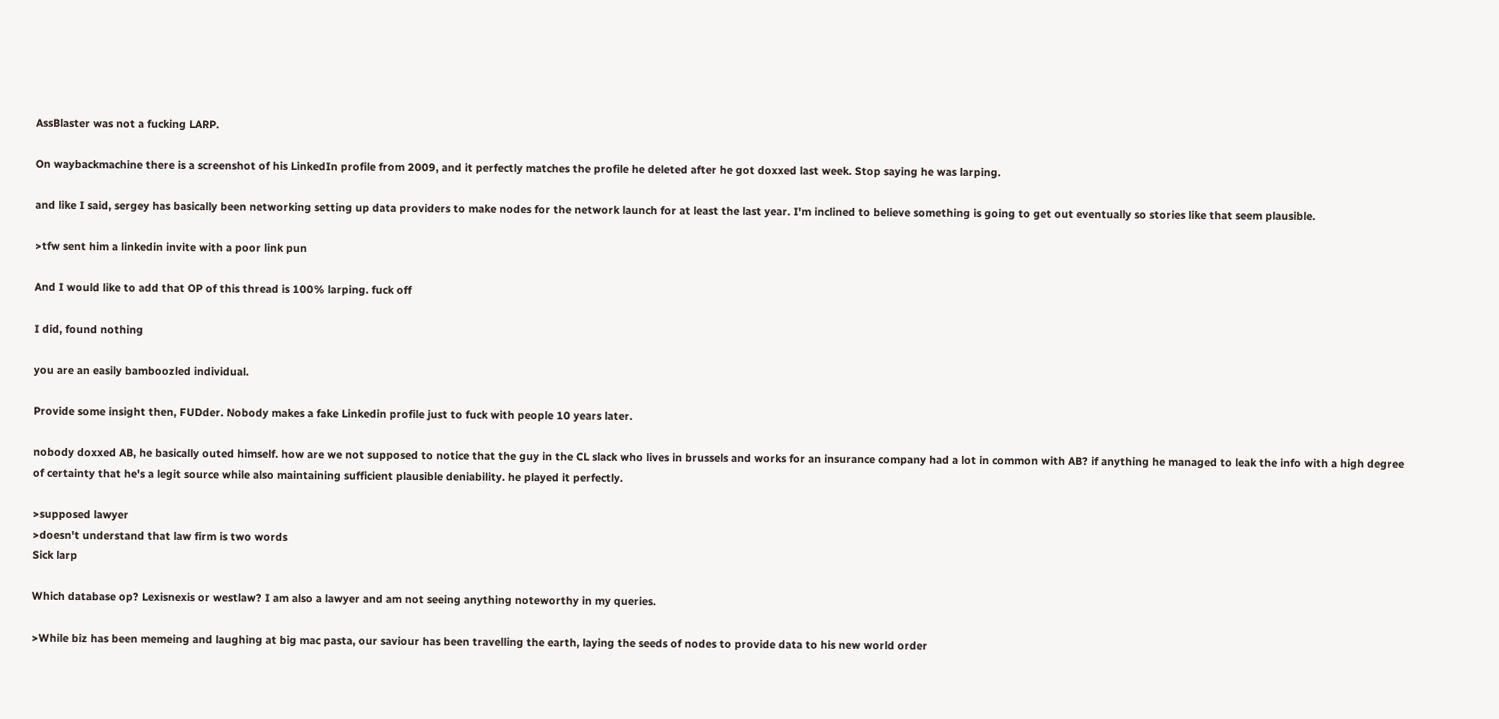AssBlaster was not a fucking LARP.

On waybackmachine there is a screenshot of his LinkedIn profile from 2009, and it perfectly matches the profile he deleted after he got doxxed last week. Stop saying he was larping.

and like I said, sergey has basically been networking setting up data providers to make nodes for the network launch for at least the last year. I'm inclined to believe something is going to get out eventually so stories like that seem plausible.

>tfw sent him a linkedin invite with a poor link pun

And I would like to add that OP of this thread is 100% larping. fuck off

I did, found nothing

you are an easily bamboozled individual.

Provide some insight then, FUDder. Nobody makes a fake Linkedin profile just to fuck with people 10 years later.

nobody doxxed AB, he basically outed himself. how are we not supposed to notice that the guy in the CL slack who lives in brussels and works for an insurance company had a lot in common with AB? if anything he managed to leak the info with a high degree of certainty that he's a legit source while also maintaining sufficient plausible deniability. he played it perfectly.

>supposed lawyer
>doesn't understand that law firm is two words
Sick larp

Which database op? Lexisnexis or westlaw? I am also a lawyer and am not seeing anything noteworthy in my queries.

>While biz has been memeing and laughing at big mac pasta, our saviour has been travelling the earth, laying the seeds of nodes to provide data to his new world order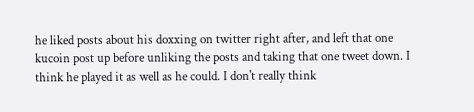he liked posts about his doxxing on twitter right after, and left that one kucoin post up before unliking the posts and taking that one tweet down. I think he played it as well as he could. I don't really think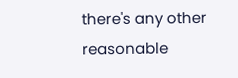there's any other reasonable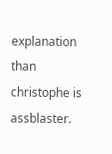explanation than christophe is assblaster.